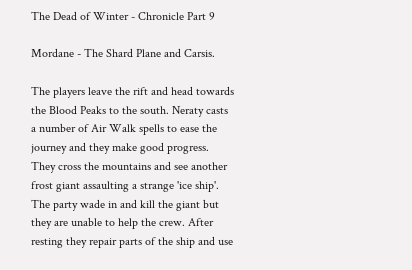The Dead of Winter - Chronicle Part 9

Mordane - The Shard Plane and Carsis.

The players leave the rift and head towards the Blood Peaks to the south. Neraty casts a number of Air Walk spells to ease the journey and they make good progress. They cross the mountains and see another frost giant assaulting a strange 'ice ship'. The party wade in and kill the giant but they are unable to help the crew. After resting they repair parts of the ship and use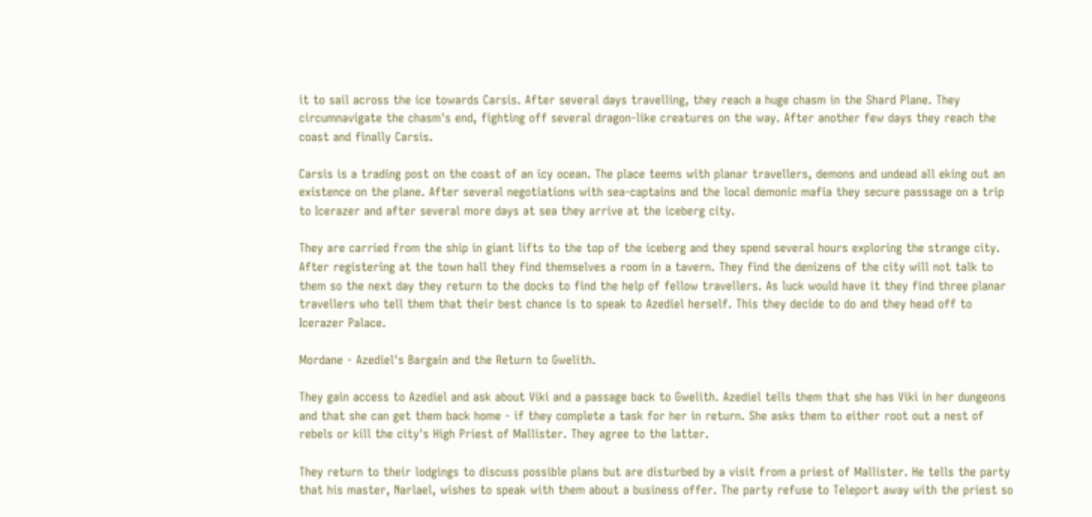it to sail across the ice towards Carsis. After several days travelling, they reach a huge chasm in the Shard Plane. They circumnavigate the chasm's end, fighting off several dragon-like creatures on the way. After another few days they reach the coast and finally Carsis.

Carsis is a trading post on the coast of an icy ocean. The place teems with planar travellers, demons and undead all eking out an existence on the plane. After several negotiations with sea-captains and the local demonic mafia they secure passsage on a trip to Icerazer and after several more days at sea they arrive at the iceberg city.

They are carried from the ship in giant lifts to the top of the iceberg and they spend several hours exploring the strange city. After registering at the town hall they find themselves a room in a tavern. They find the denizens of the city will not talk to them so the next day they return to the docks to find the help of fellow travellers. As luck would have it they find three planar travellers who tell them that their best chance is to speak to Azediel herself. This they decide to do and they head off to Icerazer Palace.

Mordane - Azediel's Bargain and the Return to Gwelith.

They gain access to Azediel and ask about Viki and a passage back to Gwelith. Azediel tells them that she has Viki in her dungeons and that she can get them back home - if they complete a task for her in return. She asks them to either root out a nest of rebels or kill the city's High Priest of Mallister. They agree to the latter.

They return to their lodgings to discuss possible plans but are disturbed by a visit from a priest of Mallister. He tells the party that his master, Narlael, wishes to speak with them about a business offer. The party refuse to Teleport away with the priest so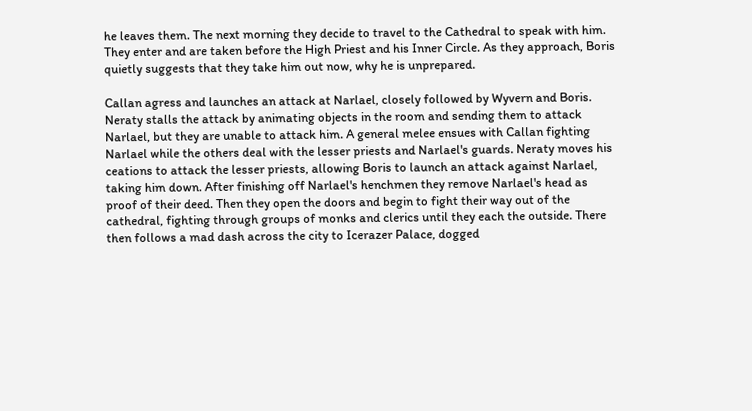he leaves them. The next morning they decide to travel to the Cathedral to speak with him. They enter and are taken before the High Priest and his Inner Circle. As they approach, Boris quietly suggests that they take him out now, why he is unprepared.

Callan agress and launches an attack at Narlael, closely followed by Wyvern and Boris. Neraty stalls the attack by animating objects in the room and sending them to attack Narlael, but they are unable to attack him. A general melee ensues with Callan fighting Narlael while the others deal with the lesser priests and Narlael's guards. Neraty moves his ceations to attack the lesser priests, allowing Boris to launch an attack against Narlael, taking him down. After finishing off Narlael's henchmen they remove Narlael's head as proof of their deed. Then they open the doors and begin to fight their way out of the cathedral, fighting through groups of monks and clerics until they each the outside. There then follows a mad dash across the city to Icerazer Palace, dogged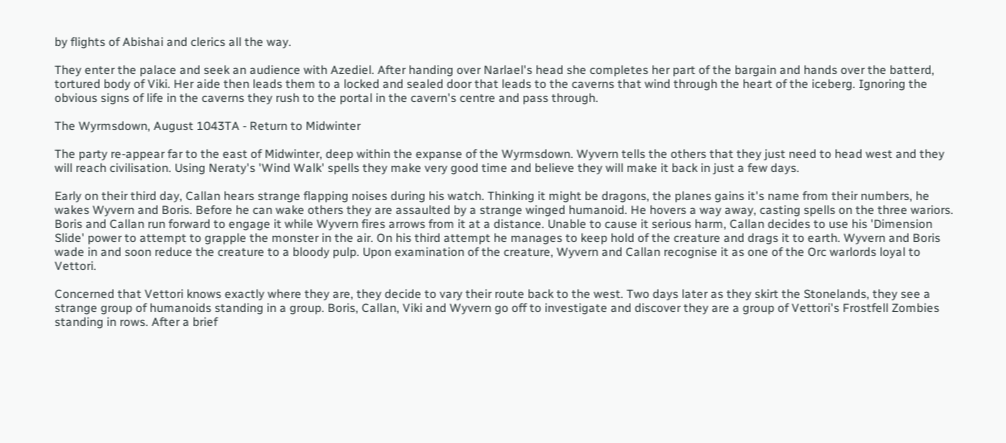by flights of Abishai and clerics all the way.

They enter the palace and seek an audience with Azediel. After handing over Narlael's head she completes her part of the bargain and hands over the batterd, tortured body of Viki. Her aide then leads them to a locked and sealed door that leads to the caverns that wind through the heart of the iceberg. Ignoring the obvious signs of life in the caverns they rush to the portal in the cavern's centre and pass through.

The Wyrmsdown, August 1043TA - Return to Midwinter

The party re-appear far to the east of Midwinter, deep within the expanse of the Wyrmsdown. Wyvern tells the others that they just need to head west and they will reach civilisation. Using Neraty's 'Wind Walk' spells they make very good time and believe they will make it back in just a few days.

Early on their third day, Callan hears strange flapping noises during his watch. Thinking it might be dragons, the planes gains it's name from their numbers, he wakes Wyvern and Boris. Before he can wake others they are assaulted by a strange winged humanoid. He hovers a way away, casting spells on the three wariors. Boris and Callan run forward to engage it while Wyvern fires arrows from it at a distance. Unable to cause it serious harm, Callan decides to use his 'Dimension Slide' power to attempt to grapple the monster in the air. On his third attempt he manages to keep hold of the creature and drags it to earth. Wyvern and Boris wade in and soon reduce the creature to a bloody pulp. Upon examination of the creature, Wyvern and Callan recognise it as one of the Orc warlords loyal to Vettori.

Concerned that Vettori knows exactly where they are, they decide to vary their route back to the west. Two days later as they skirt the Stonelands, they see a strange group of humanoids standing in a group. Boris, Callan, Viki and Wyvern go off to investigate and discover they are a group of Vettori's Frostfell Zombies standing in rows. After a brief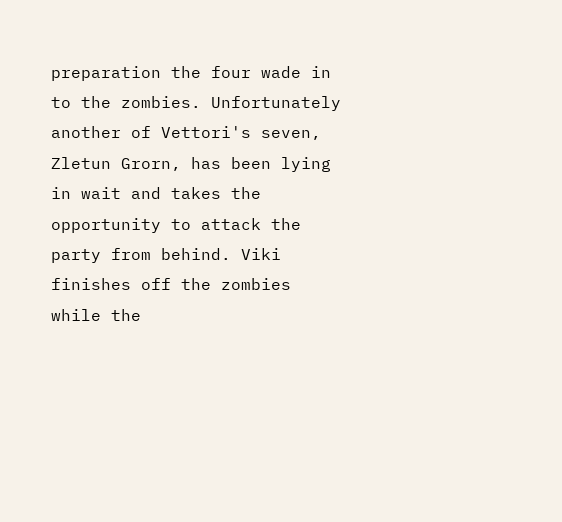preparation the four wade in to the zombies. Unfortunately another of Vettori's seven, Zletun Grorn, has been lying in wait and takes the opportunity to attack the party from behind. Viki finishes off the zombies while the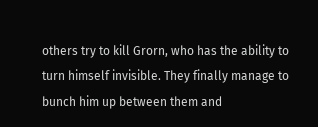others try to kill Grorn, who has the ability to turn himself invisible. They finally manage to bunch him up between them and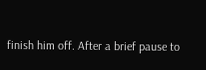finish him off. After a brief pause to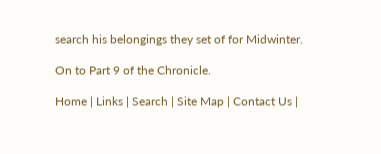search his belongings they set of for Midwinter.

On to Part 9 of the Chronicle.

Home | Links | Search | Site Map | Contact Us |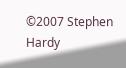©2007 Stephen Hardy